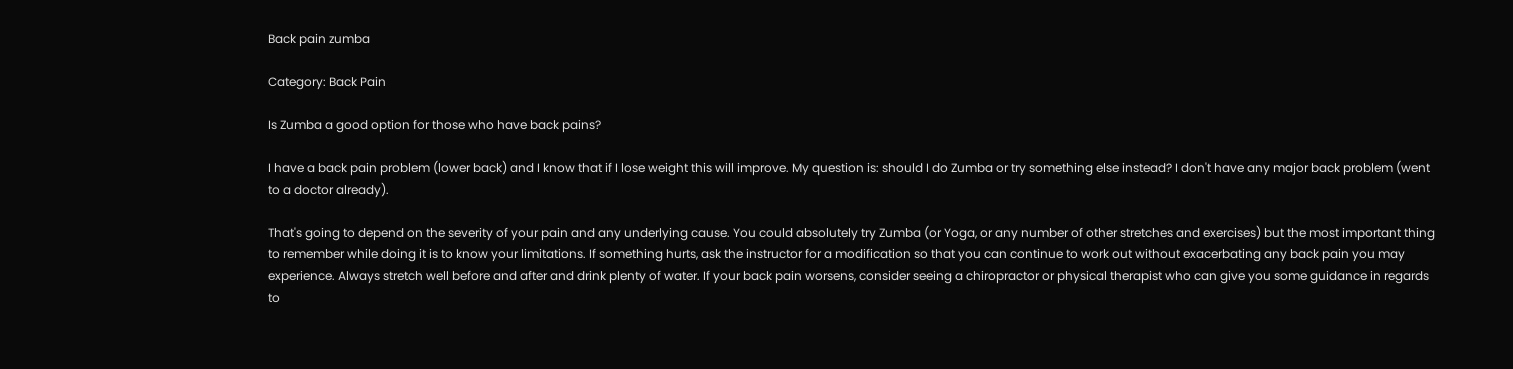Back pain zumba

Category: Back Pain

Is Zumba a good option for those who have back pains?

I have a back pain problem (lower back) and I know that if I lose weight this will improve. My question is: should I do Zumba or try something else instead? I don't have any major back problem (went to a doctor already).

That's going to depend on the severity of your pain and any underlying cause. You could absolutely try Zumba (or Yoga, or any number of other stretches and exercises) but the most important thing to remember while doing it is to know your limitations. If something hurts, ask the instructor for a modification so that you can continue to work out without exacerbating any back pain you may experience. Always stretch well before and after and drink plenty of water. If your back pain worsens, consider seeing a chiropractor or physical therapist who can give you some guidance in regards to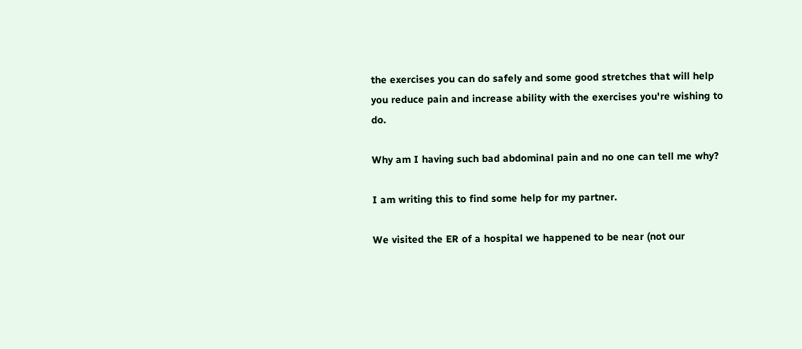the exercises you can do safely and some good stretches that will help you reduce pain and increase ability with the exercises you're wishing to do.

Why am I having such bad abdominal pain and no one can tell me why?

I am writing this to find some help for my partner.

We visited the ER of a hospital we happened to be near (not our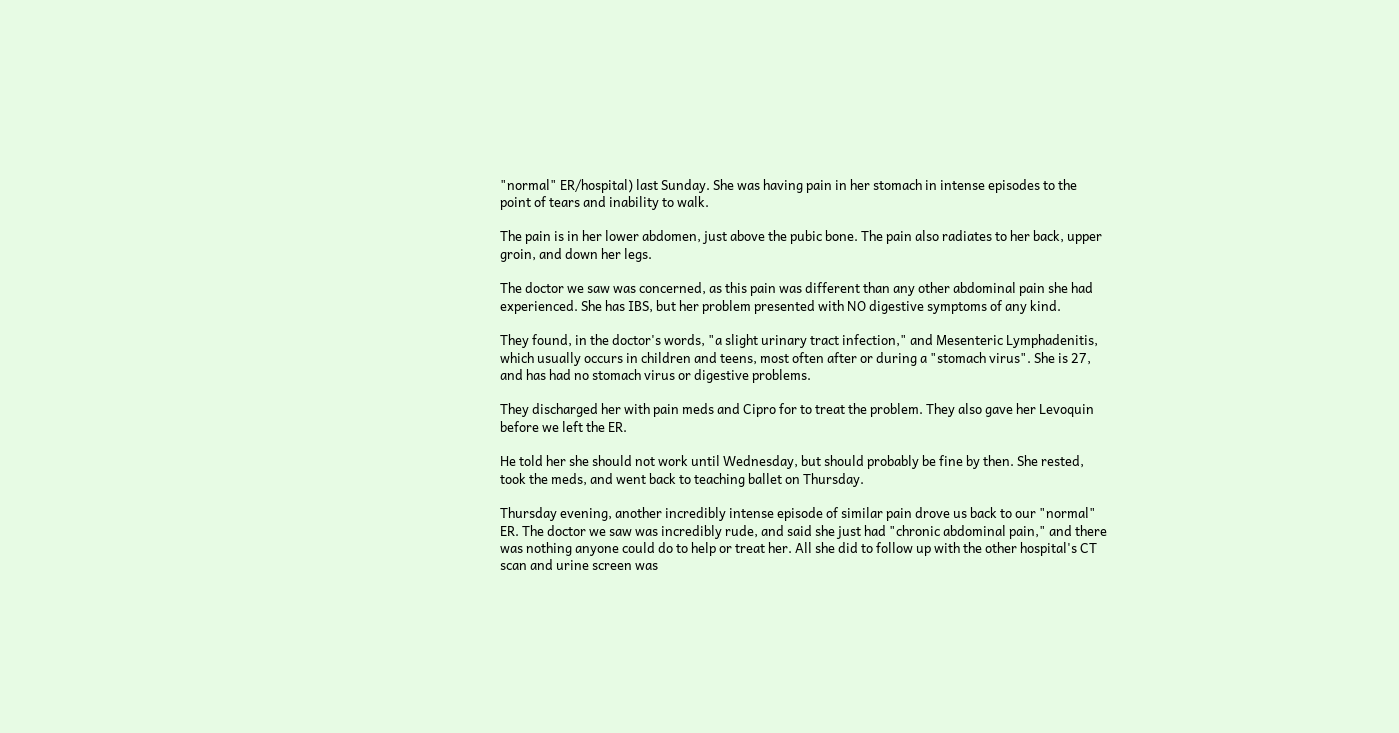"normal" ER/hospital) last Sunday. She was having pain in her stomach in intense episodes to the point of tears and inability to walk.

The pain is in her lower abdomen, just above the pubic bone. The pain also radiates to her back, upper groin, and down her legs.

The doctor we saw was concerned, as this pain was different than any other abdominal pain she had experienced. She has IBS, but her problem presented with NO digestive symptoms of any kind.

They found, in the doctor's words, "a slight urinary tract infection," and Mesenteric Lymphadenitis, which usually occurs in children and teens, most often after or during a "stomach virus". She is 27, and has had no stomach virus or digestive problems.

They discharged her with pain meds and Cipro for to treat the problem. They also gave her Levoquin before we left the ER.

He told her she should not work until Wednesday, but should probably be fine by then. She rested, took the meds, and went back to teaching ballet on Thursday.

Thursday evening, another incredibly intense episode of similar pain drove us back to our "normal" ER. The doctor we saw was incredibly rude, and said she just had "chronic abdominal pain," and there was nothing anyone could do to help or treat her. All she did to follow up with the other hospital's CT scan and urine screen was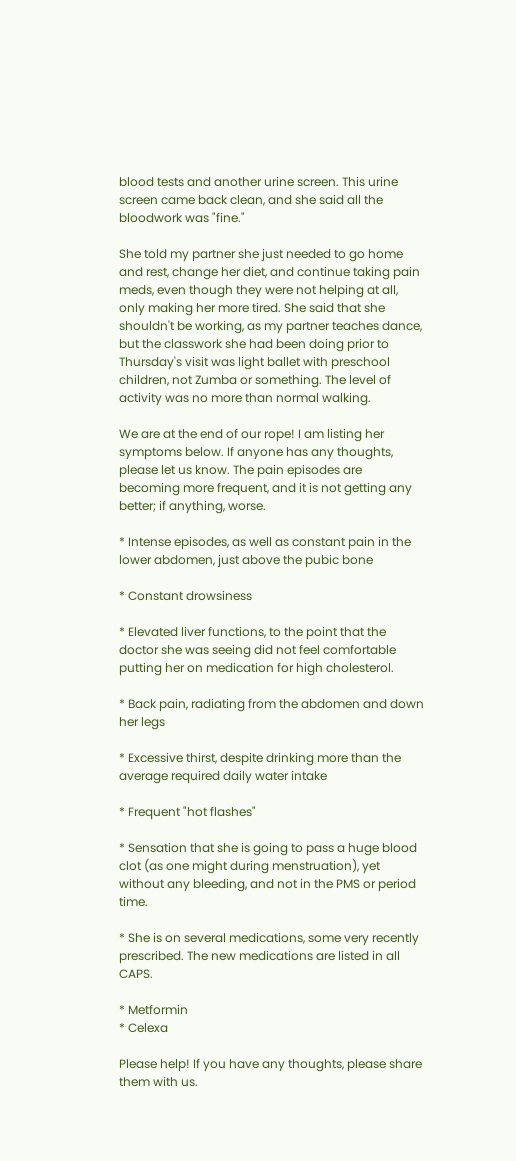blood tests and another urine screen. This urine screen came back clean, and she said all the bloodwork was "fine."

She told my partner she just needed to go home and rest, change her diet, and continue taking pain meds, even though they were not helping at all, only making her more tired. She said that she shouldn't be working, as my partner teaches dance, but the classwork she had been doing prior to Thursday's visit was light ballet with preschool children, not Zumba or something. The level of activity was no more than normal walking.

We are at the end of our rope! I am listing her symptoms below. If anyone has any thoughts, please let us know. The pain episodes are becoming more frequent, and it is not getting any better; if anything, worse.

* Intense episodes, as well as constant pain in the lower abdomen, just above the pubic bone

* Constant drowsiness

* Elevated liver functions, to the point that the doctor she was seeing did not feel comfortable putting her on medication for high cholesterol.

* Back pain, radiating from the abdomen and down her legs

* Excessive thirst, despite drinking more than the average required daily water intake

* Frequent "hot flashes"

* Sensation that she is going to pass a huge blood clot (as one might during menstruation), yet without any bleeding, and not in the PMS or period time.

* She is on several medications, some very recently prescribed. The new medications are listed in all CAPS.

* Metformin
* Celexa

Please help! If you have any thoughts, please share them with us.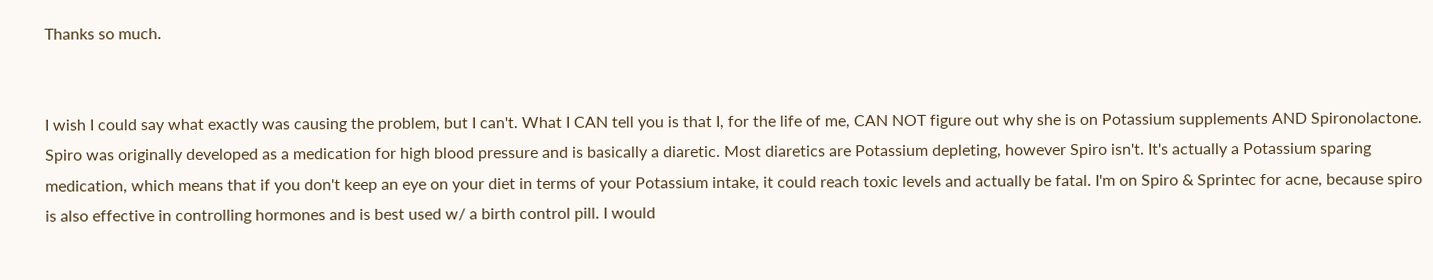Thanks so much.


I wish I could say what exactly was causing the problem, but I can't. What I CAN tell you is that I, for the life of me, CAN NOT figure out why she is on Potassium supplements AND Spironolactone. Spiro was originally developed as a medication for high blood pressure and is basically a diaretic. Most diaretics are Potassium depleting, however Spiro isn't. It's actually a Potassium sparing medication, which means that if you don't keep an eye on your diet in terms of your Potassium intake, it could reach toxic levels and actually be fatal. I'm on Spiro & Sprintec for acne, because spiro is also effective in controlling hormones and is best used w/ a birth control pill. I would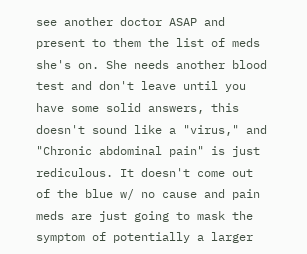see another doctor ASAP and present to them the list of meds she's on. She needs another blood test and don't leave until you have some solid answers, this doesn't sound like a "virus," and "Chronic abdominal pain" is just rediculous. It doesn't come out of the blue w/ no cause and pain meds are just going to mask the symptom of potentially a larger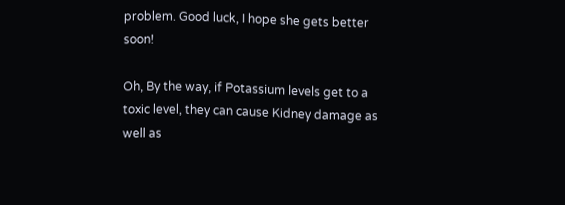problem. Good luck, I hope she gets better soon!

Oh, By the way, if Potassium levels get to a toxic level, they can cause Kidney damage as well as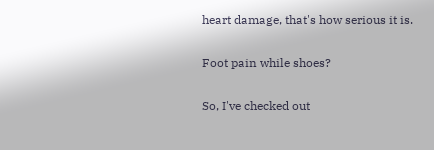heart damage, that's how serious it is.

Foot pain while shoes?

So, I've checked out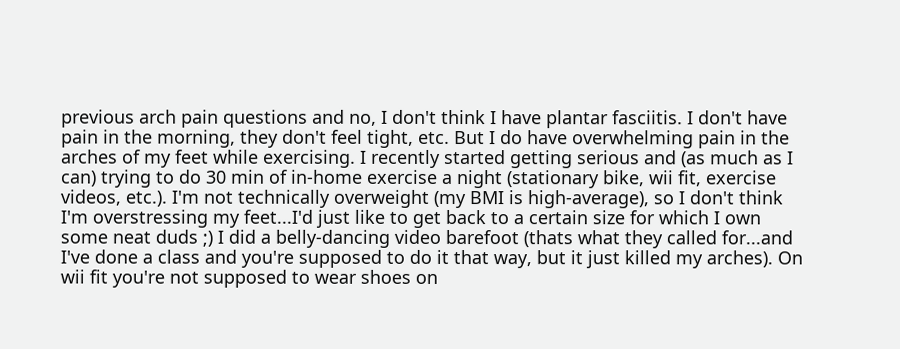previous arch pain questions and no, I don't think I have plantar fasciitis. I don't have pain in the morning, they don't feel tight, etc. But I do have overwhelming pain in the arches of my feet while exercising. I recently started getting serious and (as much as I can) trying to do 30 min of in-home exercise a night (stationary bike, wii fit, exercise videos, etc.). I'm not technically overweight (my BMI is high-average), so I don't think I'm overstressing my feet...I'd just like to get back to a certain size for which I own some neat duds ;) I did a belly-dancing video barefoot (thats what they called for...and I've done a class and you're supposed to do it that way, but it just killed my arches). On wii fit you're not supposed to wear shoes on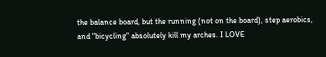the balance board, but the running (not on the board), step aerobics, and "bicycling" absolutely kill my arches. I LOVE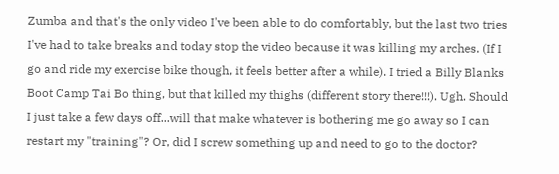Zumba and that's the only video I've been able to do comfortably, but the last two tries I've had to take breaks and today stop the video because it was killing my arches. (If I go and ride my exercise bike though, it feels better after a while). I tried a Billy Blanks Boot Camp Tai Bo thing, but that killed my thighs (different story there!!!). Ugh. Should I just take a few days off...will that make whatever is bothering me go away so I can restart my "training"? Or, did I screw something up and need to go to the doctor?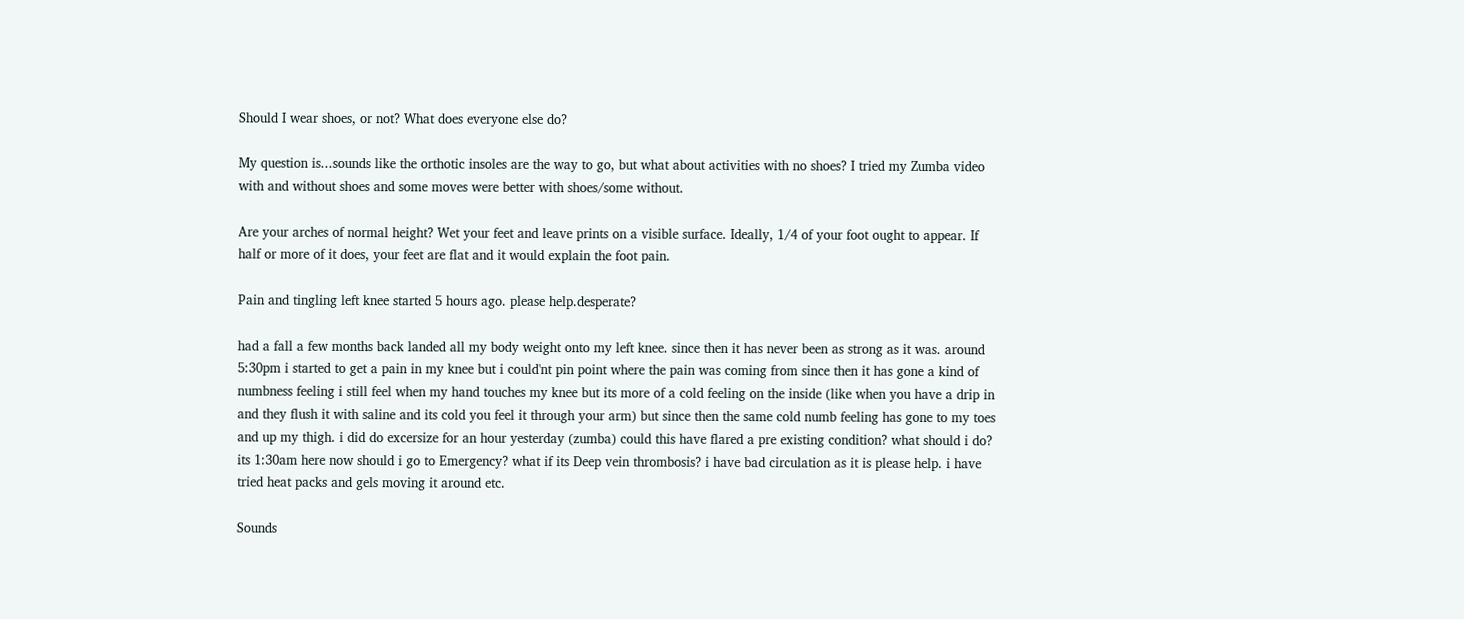Should I wear shoes, or not? What does everyone else do?

My question is...sounds like the orthotic insoles are the way to go, but what about activities with no shoes? I tried my Zumba video with and without shoes and some moves were better with shoes/some without.

Are your arches of normal height? Wet your feet and leave prints on a visible surface. Ideally, 1/4 of your foot ought to appear. If half or more of it does, your feet are flat and it would explain the foot pain.

Pain and tingling left knee started 5 hours ago. please help.desperate?

had a fall a few months back landed all my body weight onto my left knee. since then it has never been as strong as it was. around 5:30pm i started to get a pain in my knee but i could'nt pin point where the pain was coming from since then it has gone a kind of numbness feeling i still feel when my hand touches my knee but its more of a cold feeling on the inside (like when you have a drip in and they flush it with saline and its cold you feel it through your arm) but since then the same cold numb feeling has gone to my toes and up my thigh. i did do excersize for an hour yesterday (zumba) could this have flared a pre existing condition? what should i do? its 1:30am here now should i go to Emergency? what if its Deep vein thrombosis? i have bad circulation as it is please help. i have tried heat packs and gels moving it around etc.

Sounds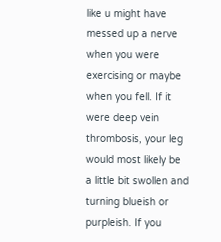like u might have messed up a nerve when you were exercising or maybe when you fell. If it were deep vein thrombosis, your leg would most likely be a little bit swollen and turning blueish or purpleish. If you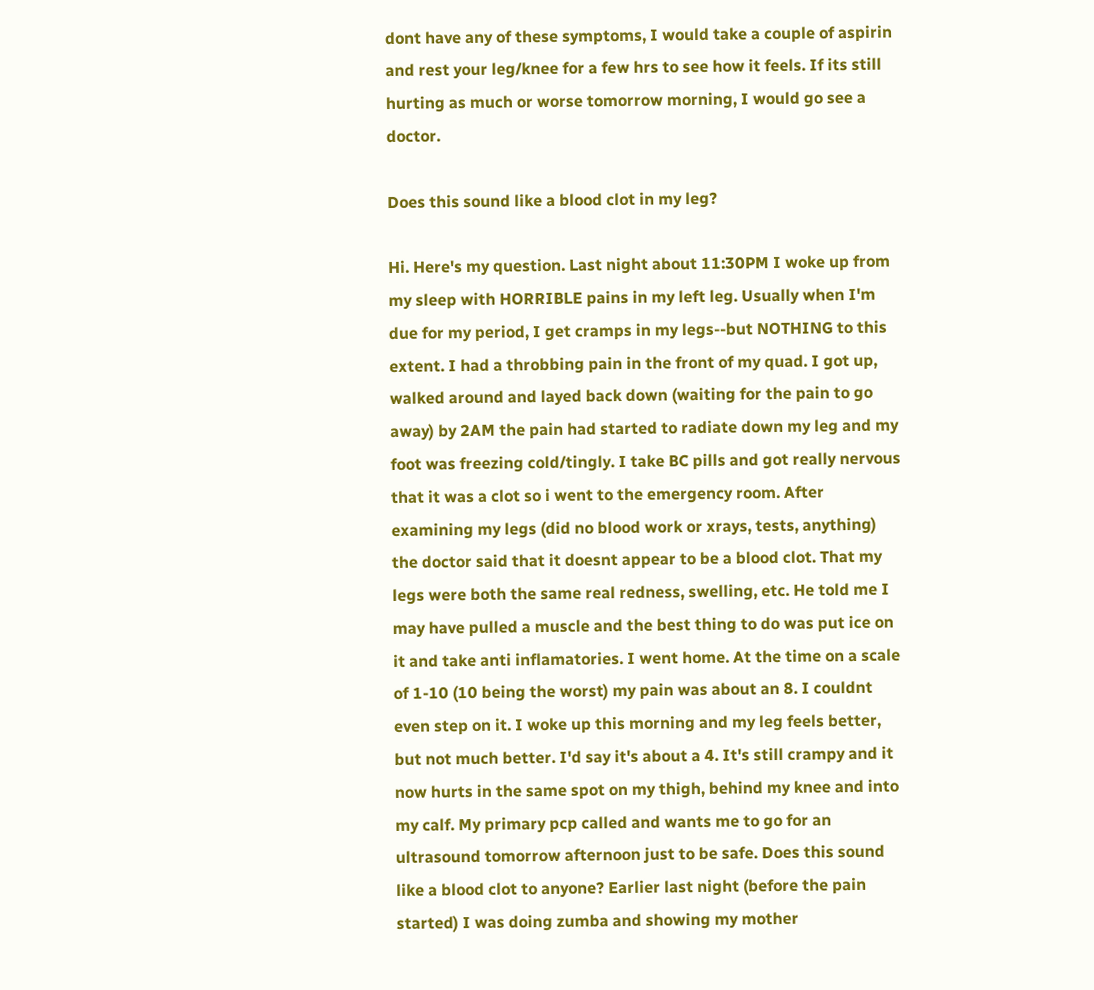dont have any of these symptoms, I would take a couple of aspirin and rest your leg/knee for a few hrs to see how it feels. If its still hurting as much or worse tomorrow morning, I would go see a doctor.

Does this sound like a blood clot in my leg?

Hi. Here's my question. Last night about 11:30PM I woke up from my sleep with HORRIBLE pains in my left leg. Usually when I'm due for my period, I get cramps in my legs--but NOTHING to this extent. I had a throbbing pain in the front of my quad. I got up, walked around and layed back down (waiting for the pain to go away) by 2AM the pain had started to radiate down my leg and my foot was freezing cold/tingly. I take BC pills and got really nervous that it was a clot so i went to the emergency room. After examining my legs (did no blood work or xrays, tests, anything) the doctor said that it doesnt appear to be a blood clot. That my legs were both the same real redness, swelling, etc. He told me I may have pulled a muscle and the best thing to do was put ice on it and take anti inflamatories. I went home. At the time on a scale of 1-10 (10 being the worst) my pain was about an 8. I couldnt even step on it. I woke up this morning and my leg feels better, but not much better. I'd say it's about a 4. It's still crampy and it now hurts in the same spot on my thigh, behind my knee and into my calf. My primary pcp called and wants me to go for an ultrasound tomorrow afternoon just to be safe. Does this sound like a blood clot to anyone? Earlier last night (before the pain started) I was doing zumba and showing my mother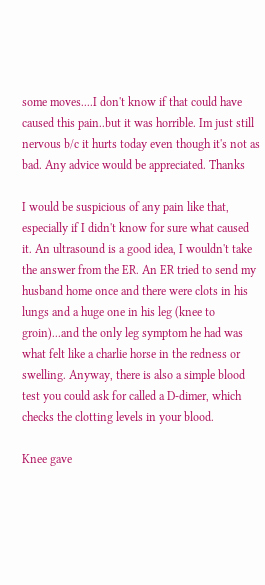some moves....I don't know if that could have caused this pain..but it was horrible. Im just still nervous b/c it hurts today even though it's not as bad. Any advice would be appreciated. Thanks

I would be suspicious of any pain like that, especially if I didn't know for sure what caused it. An ultrasound is a good idea, I wouldn't take the answer from the ER. An ER tried to send my husband home once and there were clots in his lungs and a huge one in his leg (knee to groin)...and the only leg symptom he had was what felt like a charlie horse in the redness or swelling. Anyway, there is also a simple blood test you could ask for called a D-dimer, which checks the clotting levels in your blood.

Knee gave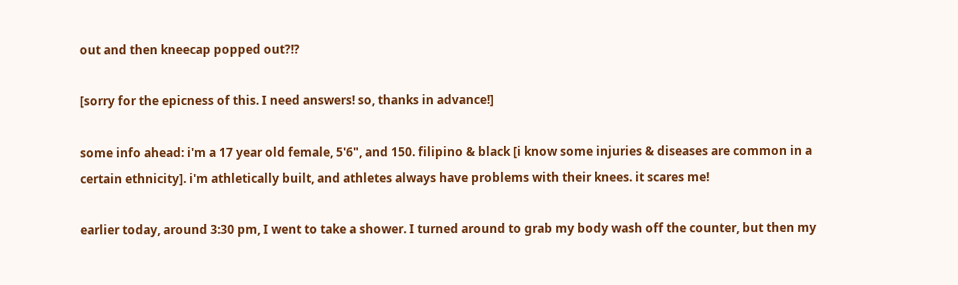out and then kneecap popped out?!?

[sorry for the epicness of this. I need answers! so, thanks in advance!]

some info ahead: i'm a 17 year old female, 5'6", and 150. filipino & black [i know some injuries & diseases are common in a certain ethnicity]. i'm athletically built, and athletes always have problems with their knees. it scares me!

earlier today, around 3:30 pm, I went to take a shower. I turned around to grab my body wash off the counter, but then my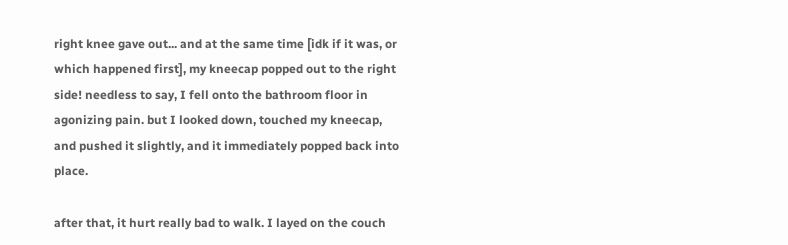right knee gave out... and at the same time [idk if it was, or which happened first], my kneecap popped out to the right side! needless to say, I fell onto the bathroom floor in agonizing pain. but I looked down, touched my kneecap, and pushed it slightly, and it immediately popped back into place.

after that, it hurt really bad to walk. I layed on the couch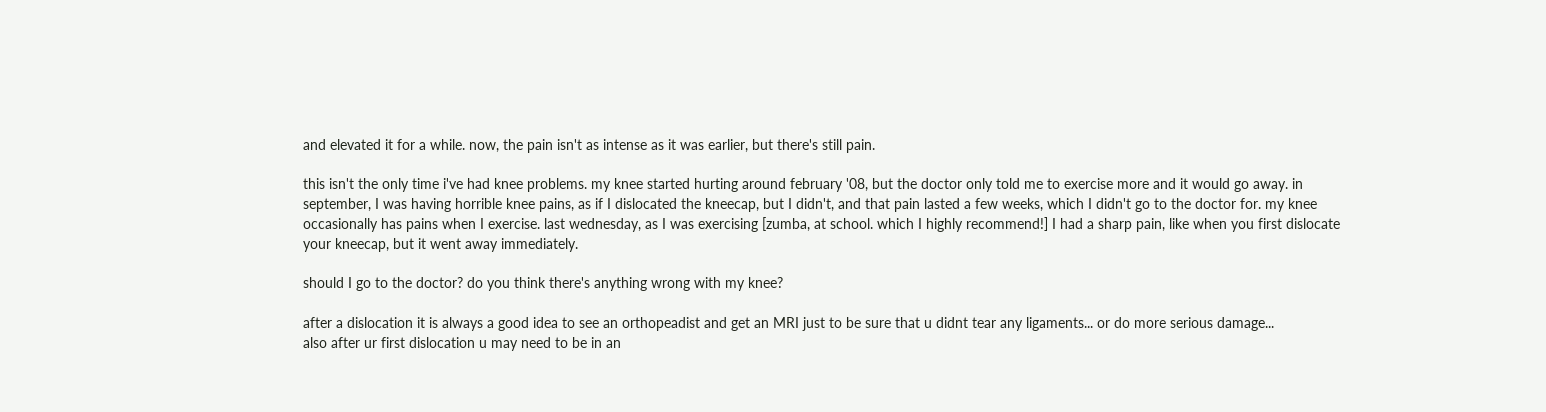and elevated it for a while. now, the pain isn't as intense as it was earlier, but there's still pain.

this isn't the only time i've had knee problems. my knee started hurting around february '08, but the doctor only told me to exercise more and it would go away. in september, I was having horrible knee pains, as if I dislocated the kneecap, but I didn't, and that pain lasted a few weeks, which I didn't go to the doctor for. my knee occasionally has pains when I exercise. last wednesday, as I was exercising [zumba, at school. which I highly recommend!] I had a sharp pain, like when you first dislocate your kneecap, but it went away immediately.

should I go to the doctor? do you think there's anything wrong with my knee?

after a dislocation it is always a good idea to see an orthopeadist and get an MRI just to be sure that u didnt tear any ligaments... or do more serious damage...
also after ur first dislocation u may need to be in an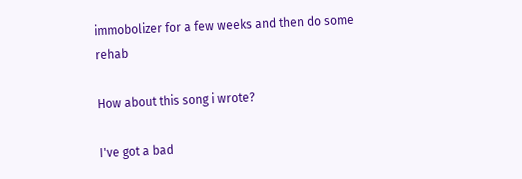immobolizer for a few weeks and then do some rehab

How about this song i wrote?

I've got a bad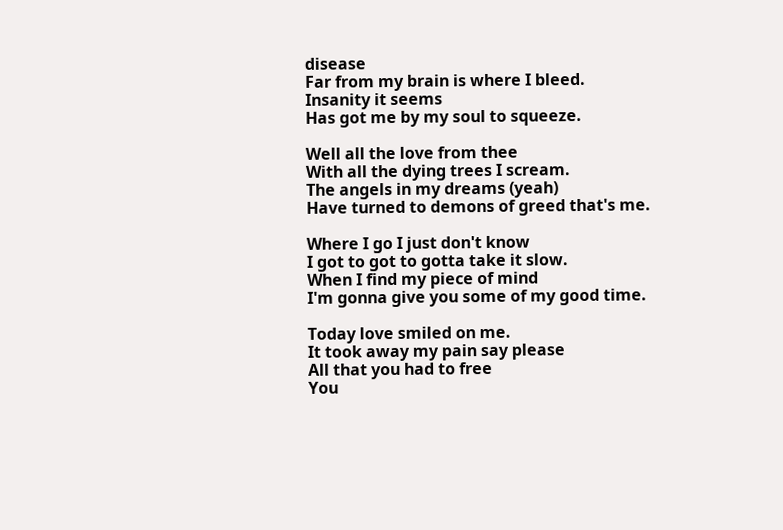disease
Far from my brain is where I bleed.
Insanity it seems
Has got me by my soul to squeeze.

Well all the love from thee
With all the dying trees I scream.
The angels in my dreams (yeah)
Have turned to demons of greed that's me.

Where I go I just don't know
I got to got to gotta take it slow.
When I find my piece of mind
I'm gonna give you some of my good time.

Today love smiled on me.
It took away my pain say please
All that you had to free
You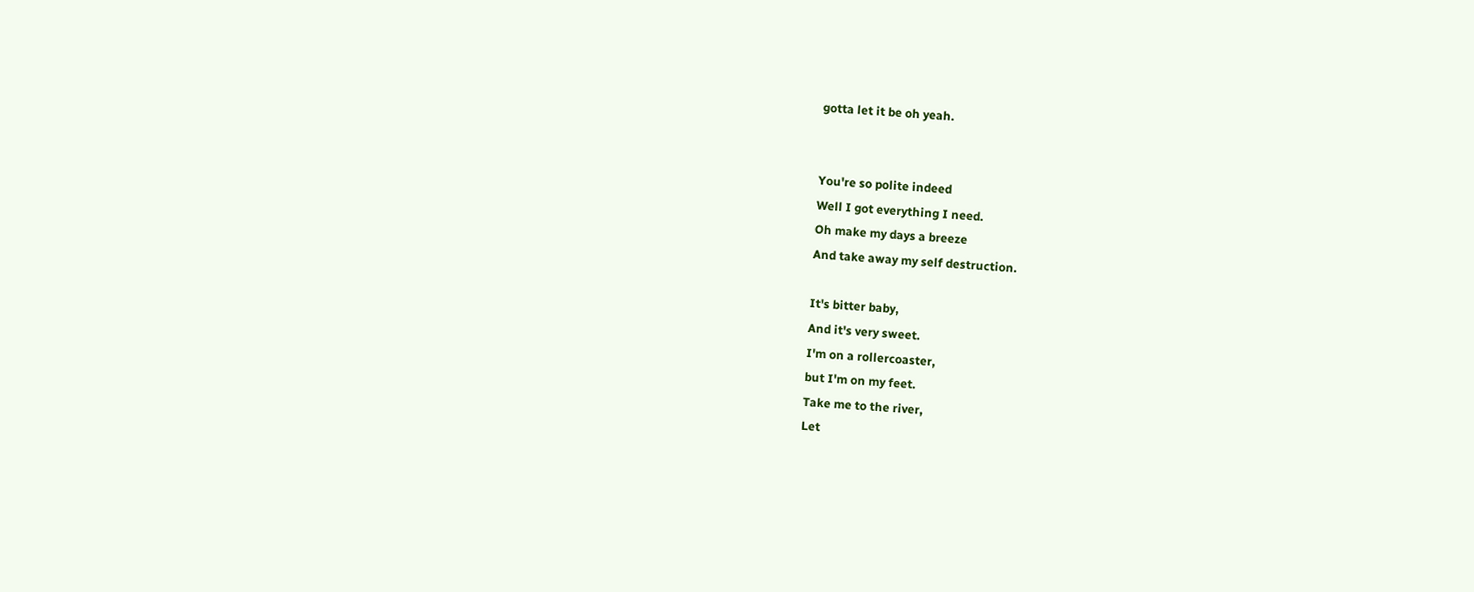gotta let it be oh yeah.


You're so polite indeed
Well I got everything I need.
Oh make my days a breeze
And take away my self destruction.

It's bitter baby,
And it's very sweet.
I'm on a rollercoaster,
but I'm on my feet.
Take me to the river,
Let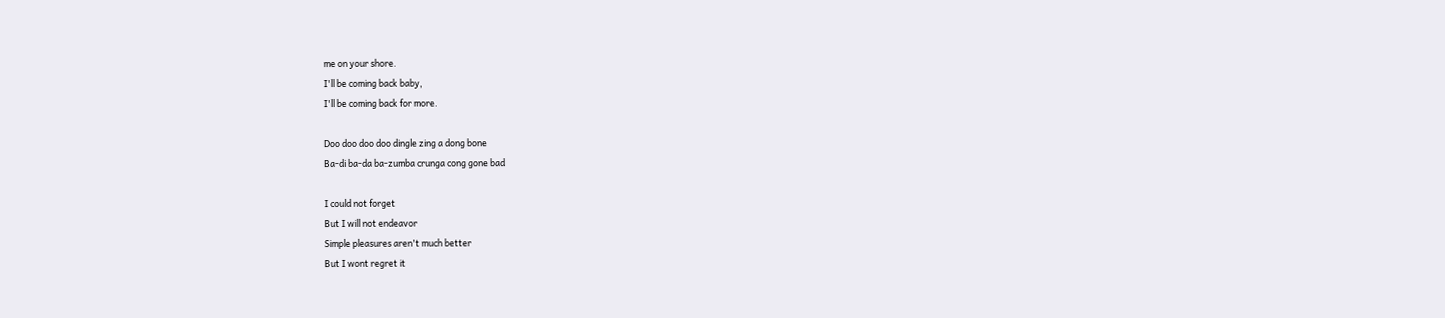me on your shore.
I'll be coming back baby,
I'll be coming back for more.

Doo doo doo doo dingle zing a dong bone
Ba-di ba-da ba-zumba crunga cong gone bad

I could not forget
But I will not endeavor
Simple pleasures aren't much better
But I wont regret it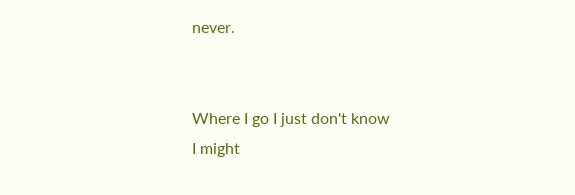never.


Where I go I just don't know
I might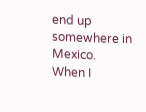end up somewhere in Mexico.
When I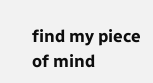find my piece of mind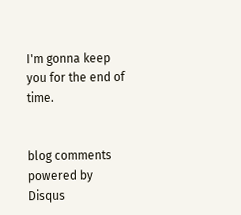I'm gonna keep you for the end of time.


blog comments powered by Disqus